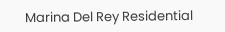Marina Del Rey Residential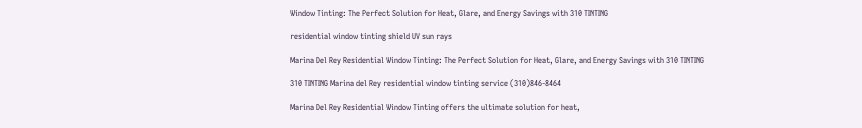Window Tinting: The Perfect Solution for Heat, Glare, and Energy Savings with 310 TINTING

residential window tinting shield UV sun rays

Marina Del Rey Residential Window Tinting: The Perfect Solution for Heat, Glare, and Energy Savings with 310 TINTING

310 TINTING Marina del Rey residential window tinting service (310)846-8464

Marina Del Rey Residential Window Tinting offers the ultimate solution for heat,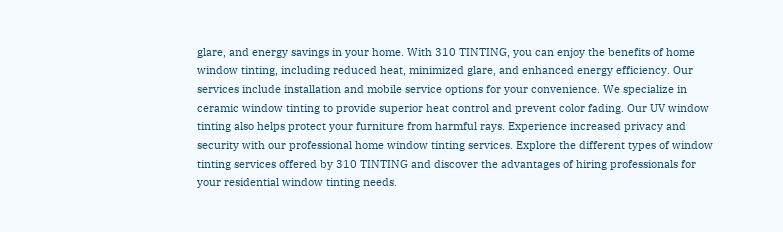glare, and energy savings in your home. With 310 TINTING, you can enjoy the benefits of home window tinting, including reduced heat, minimized glare, and enhanced energy efficiency. Our services include installation and mobile service options for your convenience. We specialize in ceramic window tinting to provide superior heat control and prevent color fading. Our UV window tinting also helps protect your furniture from harmful rays. Experience increased privacy and security with our professional home window tinting services. Explore the different types of window tinting services offered by 310 TINTING and discover the advantages of hiring professionals for your residential window tinting needs.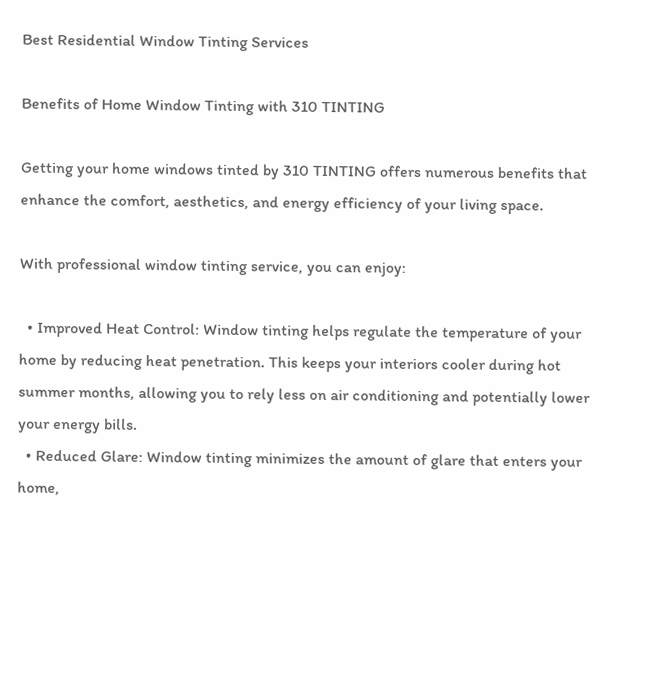Best Residential Window Tinting Services

Benefits of Home Window Tinting with 310 TINTING

Getting your home windows tinted by 310 TINTING offers numerous benefits that enhance the comfort, aesthetics, and energy efficiency of your living space.

With professional window tinting service, you can enjoy:

  • Improved Heat Control: Window tinting helps regulate the temperature of your home by reducing heat penetration. This keeps your interiors cooler during hot summer months, allowing you to rely less on air conditioning and potentially lower your energy bills.
  • Reduced Glare: Window tinting minimizes the amount of glare that enters your home,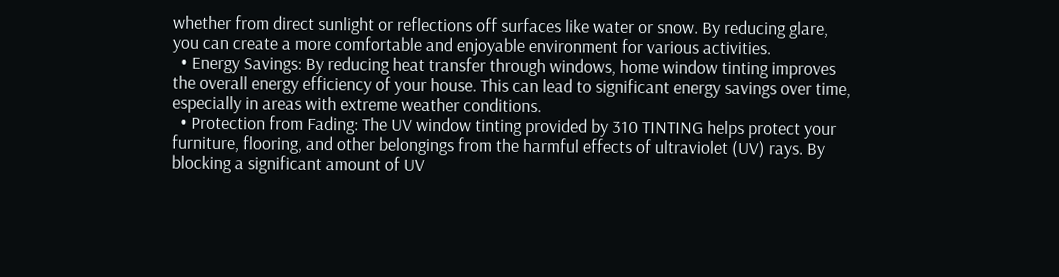whether from direct sunlight or reflections off surfaces like water or snow. By reducing glare, you can create a more comfortable and enjoyable environment for various activities.
  • Energy Savings: By reducing heat transfer through windows, home window tinting improves the overall energy efficiency of your house. This can lead to significant energy savings over time, especially in areas with extreme weather conditions.
  • Protection from Fading: The UV window tinting provided by 310 TINTING helps protect your furniture, flooring, and other belongings from the harmful effects of ultraviolet (UV) rays. By blocking a significant amount of UV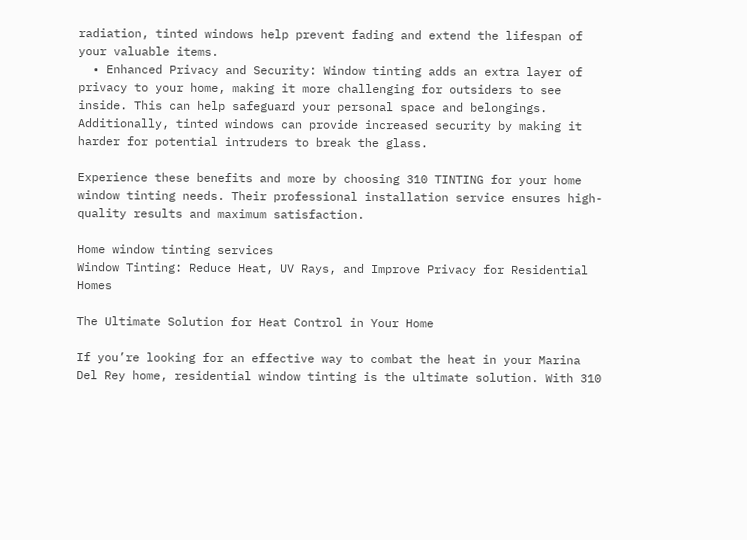radiation, tinted windows help prevent fading and extend the lifespan of your valuable items.
  • Enhanced Privacy and Security: Window tinting adds an extra layer of privacy to your home, making it more challenging for outsiders to see inside. This can help safeguard your personal space and belongings. Additionally, tinted windows can provide increased security by making it harder for potential intruders to break the glass.

Experience these benefits and more by choosing 310 TINTING for your home window tinting needs. Their professional installation service ensures high-quality results and maximum satisfaction.

Home window tinting services
Window Tinting: Reduce Heat, UV Rays, and Improve Privacy for Residential Homes

The Ultimate Solution for Heat Control in Your Home

If you’re looking for an effective way to combat the heat in your Marina Del Rey home, residential window tinting is the ultimate solution. With 310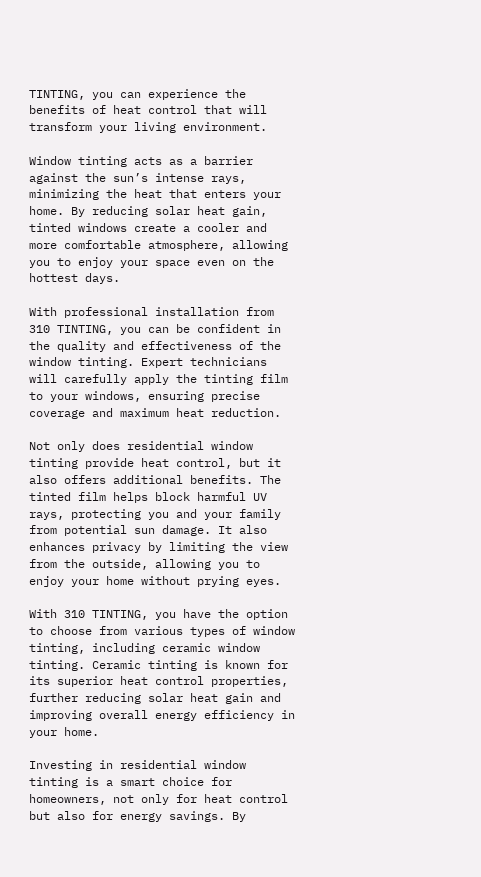TINTING, you can experience the benefits of heat control that will transform your living environment.

Window tinting acts as a barrier against the sun’s intense rays, minimizing the heat that enters your home. By reducing solar heat gain, tinted windows create a cooler and more comfortable atmosphere, allowing you to enjoy your space even on the hottest days.

With professional installation from 310 TINTING, you can be confident in the quality and effectiveness of the window tinting. Expert technicians will carefully apply the tinting film to your windows, ensuring precise coverage and maximum heat reduction.

Not only does residential window tinting provide heat control, but it also offers additional benefits. The tinted film helps block harmful UV rays, protecting you and your family from potential sun damage. It also enhances privacy by limiting the view from the outside, allowing you to enjoy your home without prying eyes.

With 310 TINTING, you have the option to choose from various types of window tinting, including ceramic window tinting. Ceramic tinting is known for its superior heat control properties, further reducing solar heat gain and improving overall energy efficiency in your home.

Investing in residential window tinting is a smart choice for homeowners, not only for heat control but also for energy savings. By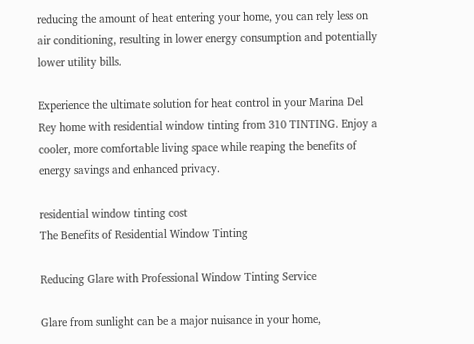reducing the amount of heat entering your home, you can rely less on air conditioning, resulting in lower energy consumption and potentially lower utility bills.

Experience the ultimate solution for heat control in your Marina Del Rey home with residential window tinting from 310 TINTING. Enjoy a cooler, more comfortable living space while reaping the benefits of energy savings and enhanced privacy.

residential window tinting cost
The Benefits of Residential Window Tinting

Reducing Glare with Professional Window Tinting Service

Glare from sunlight can be a major nuisance in your home,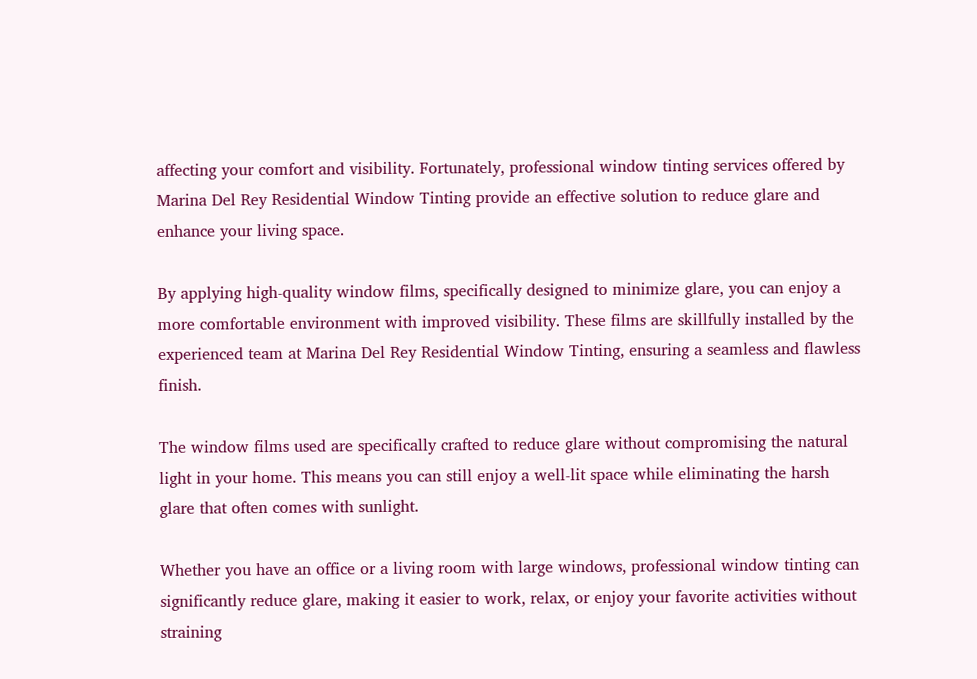affecting your comfort and visibility. Fortunately, professional window tinting services offered by Marina Del Rey Residential Window Tinting provide an effective solution to reduce glare and enhance your living space.

By applying high-quality window films, specifically designed to minimize glare, you can enjoy a more comfortable environment with improved visibility. These films are skillfully installed by the experienced team at Marina Del Rey Residential Window Tinting, ensuring a seamless and flawless finish.

The window films used are specifically crafted to reduce glare without compromising the natural light in your home. This means you can still enjoy a well-lit space while eliminating the harsh glare that often comes with sunlight.

Whether you have an office or a living room with large windows, professional window tinting can significantly reduce glare, making it easier to work, relax, or enjoy your favorite activities without straining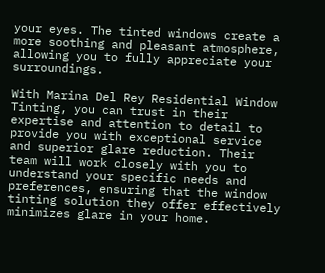your eyes. The tinted windows create a more soothing and pleasant atmosphere, allowing you to fully appreciate your surroundings.

With Marina Del Rey Residential Window Tinting, you can trust in their expertise and attention to detail to provide you with exceptional service and superior glare reduction. Their team will work closely with you to understand your specific needs and preferences, ensuring that the window tinting solution they offer effectively minimizes glare in your home.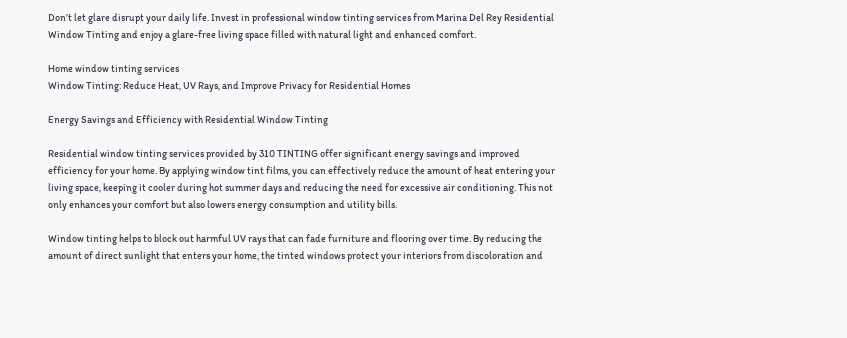Don’t let glare disrupt your daily life. Invest in professional window tinting services from Marina Del Rey Residential Window Tinting and enjoy a glare-free living space filled with natural light and enhanced comfort.

Home window tinting services
Window Tinting: Reduce Heat, UV Rays, and Improve Privacy for Residential Homes

Energy Savings and Efficiency with Residential Window Tinting

Residential window tinting services provided by 310 TINTING offer significant energy savings and improved efficiency for your home. By applying window tint films, you can effectively reduce the amount of heat entering your living space, keeping it cooler during hot summer days and reducing the need for excessive air conditioning. This not only enhances your comfort but also lowers energy consumption and utility bills.

Window tinting helps to block out harmful UV rays that can fade furniture and flooring over time. By reducing the amount of direct sunlight that enters your home, the tinted windows protect your interiors from discoloration and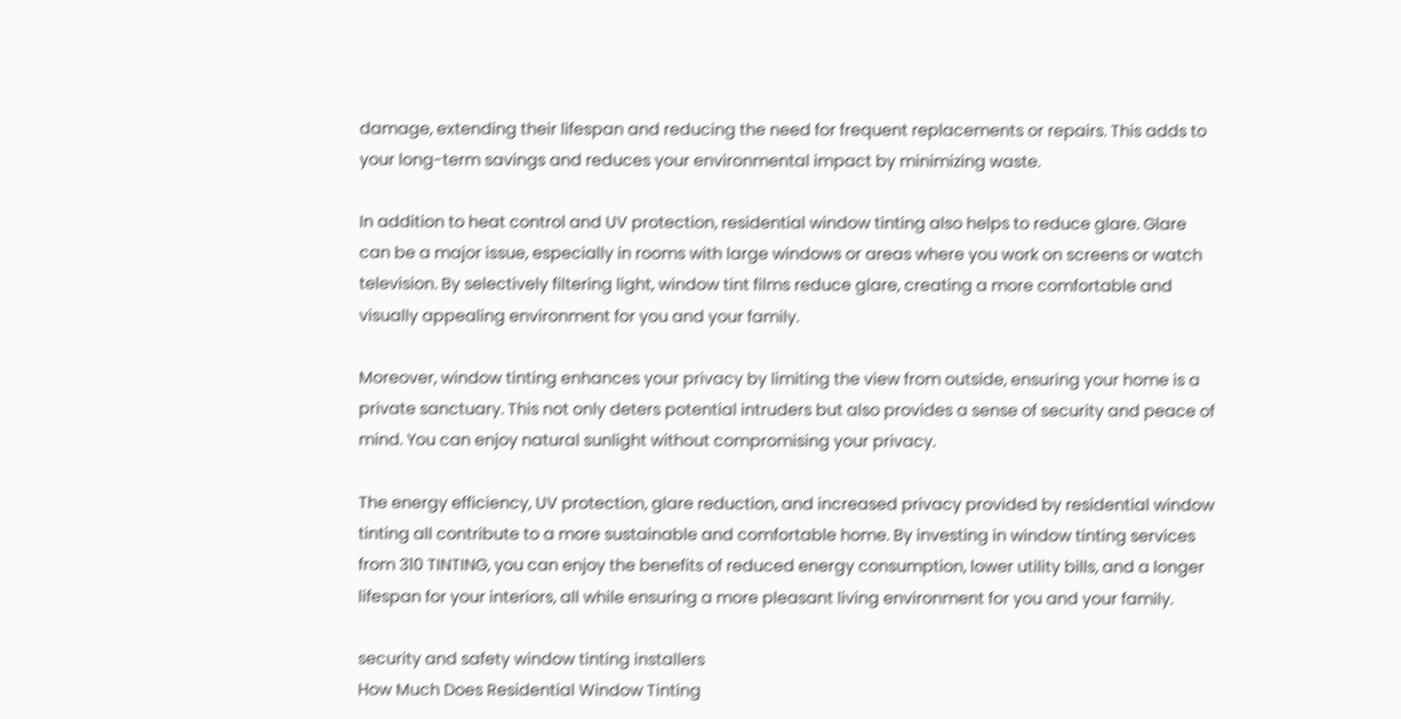damage, extending their lifespan and reducing the need for frequent replacements or repairs. This adds to your long-term savings and reduces your environmental impact by minimizing waste.

In addition to heat control and UV protection, residential window tinting also helps to reduce glare. Glare can be a major issue, especially in rooms with large windows or areas where you work on screens or watch television. By selectively filtering light, window tint films reduce glare, creating a more comfortable and visually appealing environment for you and your family.

Moreover, window tinting enhances your privacy by limiting the view from outside, ensuring your home is a private sanctuary. This not only deters potential intruders but also provides a sense of security and peace of mind. You can enjoy natural sunlight without compromising your privacy.

The energy efficiency, UV protection, glare reduction, and increased privacy provided by residential window tinting all contribute to a more sustainable and comfortable home. By investing in window tinting services from 310 TINTING, you can enjoy the benefits of reduced energy consumption, lower utility bills, and a longer lifespan for your interiors, all while ensuring a more pleasant living environment for you and your family.

security and safety window tinting installers
How Much Does Residential Window Tinting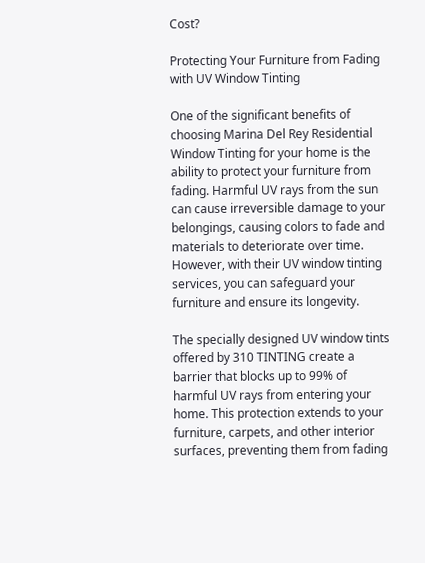Cost?

Protecting Your Furniture from Fading with UV Window Tinting

One of the significant benefits of choosing Marina Del Rey Residential Window Tinting for your home is the ability to protect your furniture from fading. Harmful UV rays from the sun can cause irreversible damage to your belongings, causing colors to fade and materials to deteriorate over time. However, with their UV window tinting services, you can safeguard your furniture and ensure its longevity.

The specially designed UV window tints offered by 310 TINTING create a barrier that blocks up to 99% of harmful UV rays from entering your home. This protection extends to your furniture, carpets, and other interior surfaces, preventing them from fading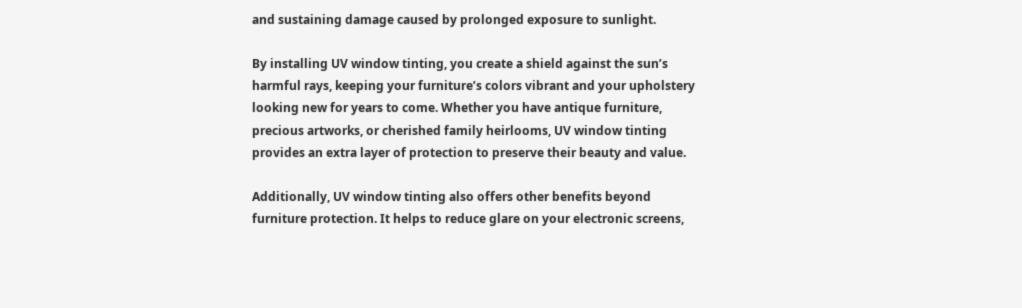and sustaining damage caused by prolonged exposure to sunlight.

By installing UV window tinting, you create a shield against the sun’s harmful rays, keeping your furniture’s colors vibrant and your upholstery looking new for years to come. Whether you have antique furniture, precious artworks, or cherished family heirlooms, UV window tinting provides an extra layer of protection to preserve their beauty and value.

Additionally, UV window tinting also offers other benefits beyond furniture protection. It helps to reduce glare on your electronic screens,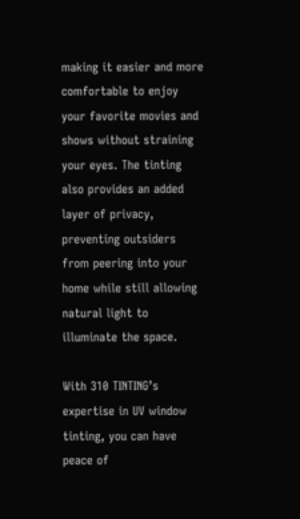making it easier and more comfortable to enjoy your favorite movies and shows without straining your eyes. The tinting also provides an added layer of privacy, preventing outsiders from peering into your home while still allowing natural light to illuminate the space.

With 310 TINTING’s expertise in UV window tinting, you can have peace of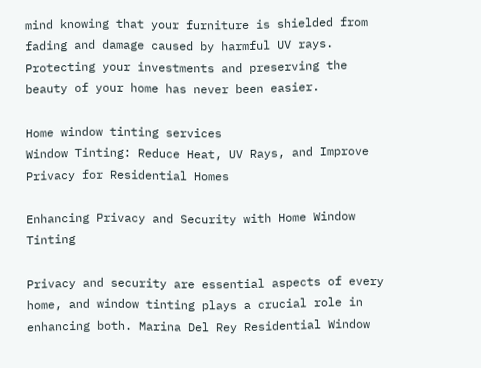mind knowing that your furniture is shielded from fading and damage caused by harmful UV rays. Protecting your investments and preserving the beauty of your home has never been easier.

Home window tinting services
Window Tinting: Reduce Heat, UV Rays, and Improve Privacy for Residential Homes

Enhancing Privacy and Security with Home Window Tinting

Privacy and security are essential aspects of every home, and window tinting plays a crucial role in enhancing both. Marina Del Rey Residential Window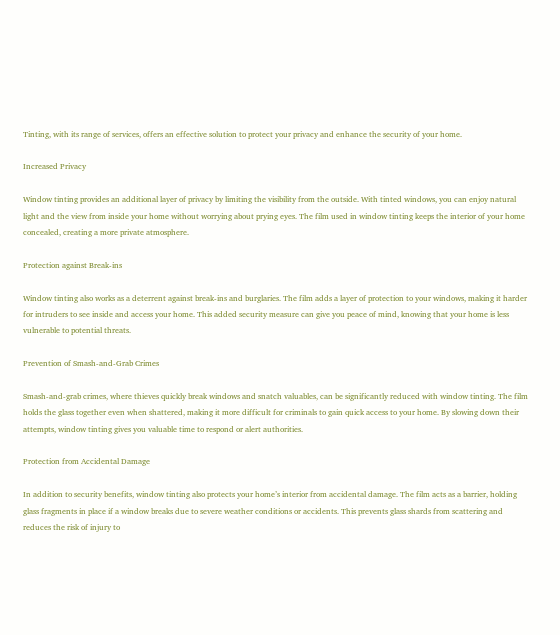Tinting, with its range of services, offers an effective solution to protect your privacy and enhance the security of your home.

Increased Privacy

Window tinting provides an additional layer of privacy by limiting the visibility from the outside. With tinted windows, you can enjoy natural light and the view from inside your home without worrying about prying eyes. The film used in window tinting keeps the interior of your home concealed, creating a more private atmosphere.

Protection against Break-ins

Window tinting also works as a deterrent against break-ins and burglaries. The film adds a layer of protection to your windows, making it harder for intruders to see inside and access your home. This added security measure can give you peace of mind, knowing that your home is less vulnerable to potential threats.

Prevention of Smash-and-Grab Crimes

Smash-and-grab crimes, where thieves quickly break windows and snatch valuables, can be significantly reduced with window tinting. The film holds the glass together even when shattered, making it more difficult for criminals to gain quick access to your home. By slowing down their attempts, window tinting gives you valuable time to respond or alert authorities.

Protection from Accidental Damage

In addition to security benefits, window tinting also protects your home’s interior from accidental damage. The film acts as a barrier, holding glass fragments in place if a window breaks due to severe weather conditions or accidents. This prevents glass shards from scattering and reduces the risk of injury to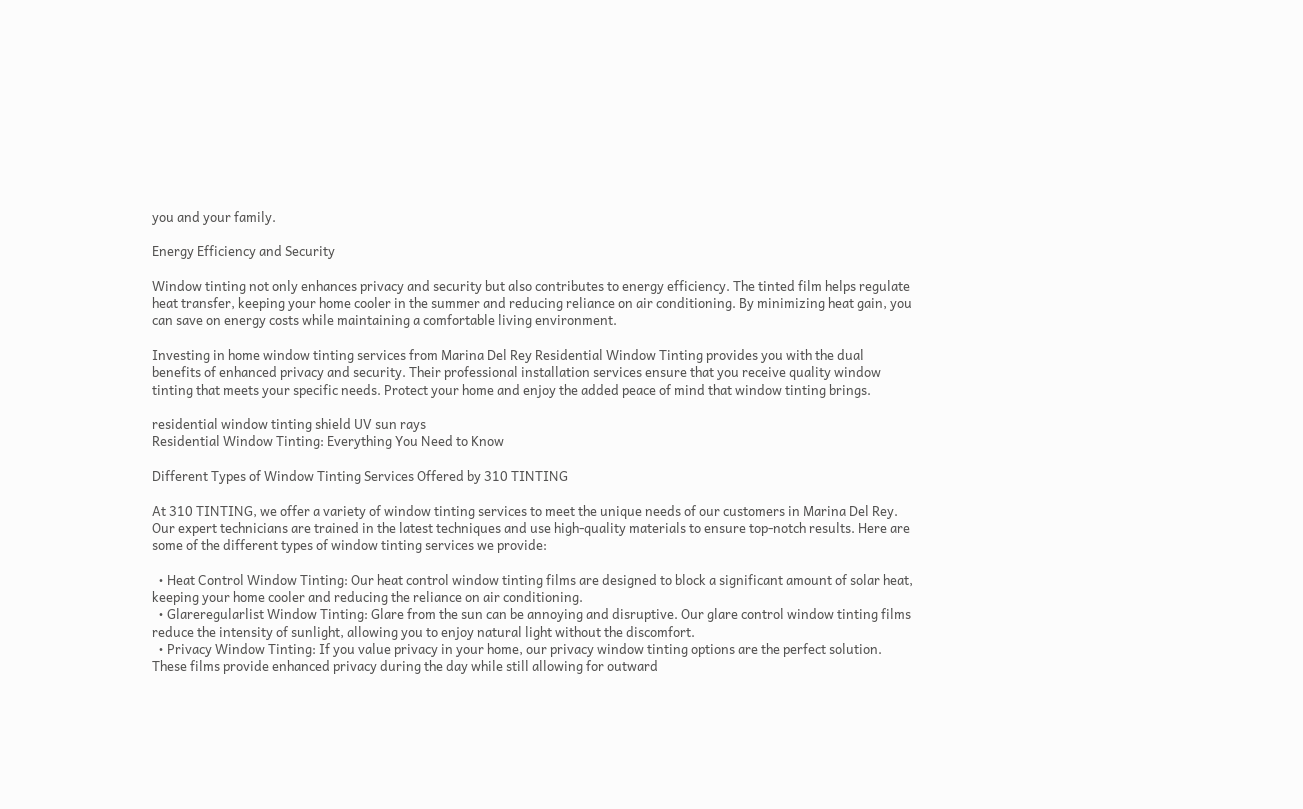you and your family.

Energy Efficiency and Security

Window tinting not only enhances privacy and security but also contributes to energy efficiency. The tinted film helps regulate heat transfer, keeping your home cooler in the summer and reducing reliance on air conditioning. By minimizing heat gain, you can save on energy costs while maintaining a comfortable living environment.

Investing in home window tinting services from Marina Del Rey Residential Window Tinting provides you with the dual benefits of enhanced privacy and security. Their professional installation services ensure that you receive quality window tinting that meets your specific needs. Protect your home and enjoy the added peace of mind that window tinting brings.

residential window tinting shield UV sun rays
Residential Window Tinting: Everything You Need to Know

Different Types of Window Tinting Services Offered by 310 TINTING

At 310 TINTING, we offer a variety of window tinting services to meet the unique needs of our customers in Marina Del Rey. Our expert technicians are trained in the latest techniques and use high-quality materials to ensure top-notch results. Here are some of the different types of window tinting services we provide:

  • Heat Control Window Tinting: Our heat control window tinting films are designed to block a significant amount of solar heat, keeping your home cooler and reducing the reliance on air conditioning.
  • Glareregularlist Window Tinting: Glare from the sun can be annoying and disruptive. Our glare control window tinting films reduce the intensity of sunlight, allowing you to enjoy natural light without the discomfort.
  • Privacy Window Tinting: If you value privacy in your home, our privacy window tinting options are the perfect solution. These films provide enhanced privacy during the day while still allowing for outward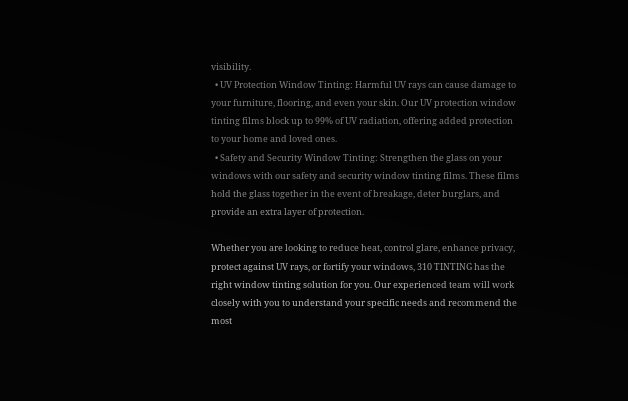visibility.
  • UV Protection Window Tinting: Harmful UV rays can cause damage to your furniture, flooring, and even your skin. Our UV protection window tinting films block up to 99% of UV radiation, offering added protection to your home and loved ones.
  • Safety and Security Window Tinting: Strengthen the glass on your windows with our safety and security window tinting films. These films hold the glass together in the event of breakage, deter burglars, and provide an extra layer of protection.

Whether you are looking to reduce heat, control glare, enhance privacy, protect against UV rays, or fortify your windows, 310 TINTING has the right window tinting solution for you. Our experienced team will work closely with you to understand your specific needs and recommend the most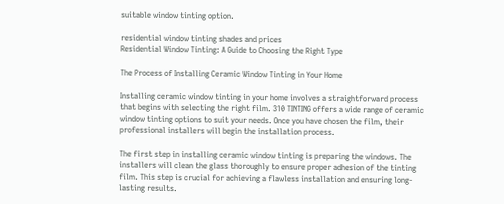suitable window tinting option.

residential window tinting shades and prices
Residential Window Tinting: A Guide to Choosing the Right Type

The Process of Installing Ceramic Window Tinting in Your Home

Installing ceramic window tinting in your home involves a straightforward process that begins with selecting the right film. 310 TINTING offers a wide range of ceramic window tinting options to suit your needs. Once you have chosen the film, their professional installers will begin the installation process.

The first step in installing ceramic window tinting is preparing the windows. The installers will clean the glass thoroughly to ensure proper adhesion of the tinting film. This step is crucial for achieving a flawless installation and ensuring long-lasting results.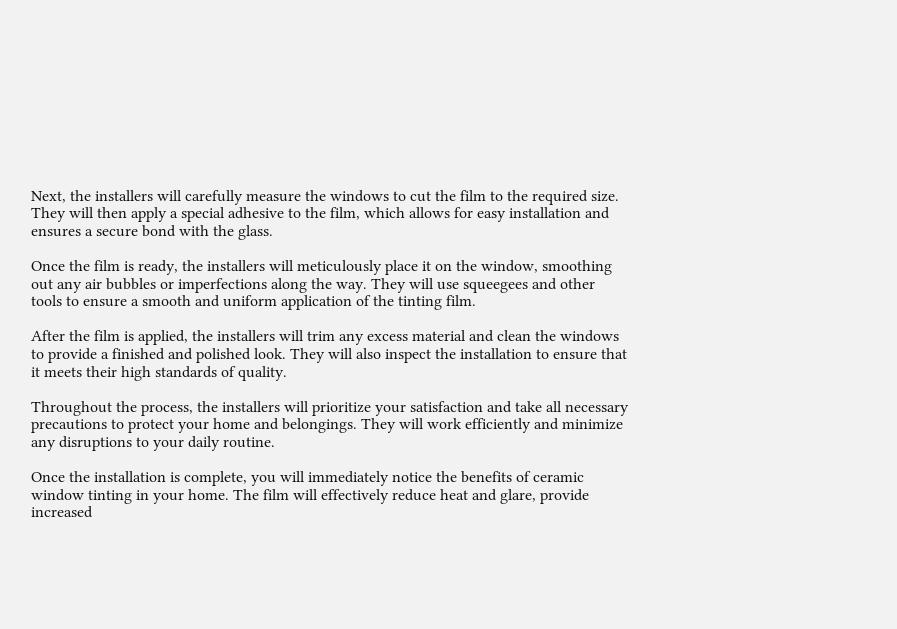Next, the installers will carefully measure the windows to cut the film to the required size. They will then apply a special adhesive to the film, which allows for easy installation and ensures a secure bond with the glass.

Once the film is ready, the installers will meticulously place it on the window, smoothing out any air bubbles or imperfections along the way. They will use squeegees and other tools to ensure a smooth and uniform application of the tinting film.

After the film is applied, the installers will trim any excess material and clean the windows to provide a finished and polished look. They will also inspect the installation to ensure that it meets their high standards of quality.

Throughout the process, the installers will prioritize your satisfaction and take all necessary precautions to protect your home and belongings. They will work efficiently and minimize any disruptions to your daily routine.

Once the installation is complete, you will immediately notice the benefits of ceramic window tinting in your home. The film will effectively reduce heat and glare, provide increased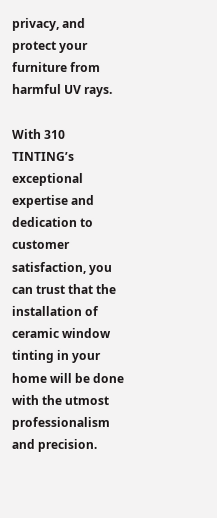privacy, and protect your furniture from harmful UV rays.

With 310 TINTING’s exceptional expertise and dedication to customer satisfaction, you can trust that the installation of ceramic window tinting in your home will be done with the utmost professionalism and precision.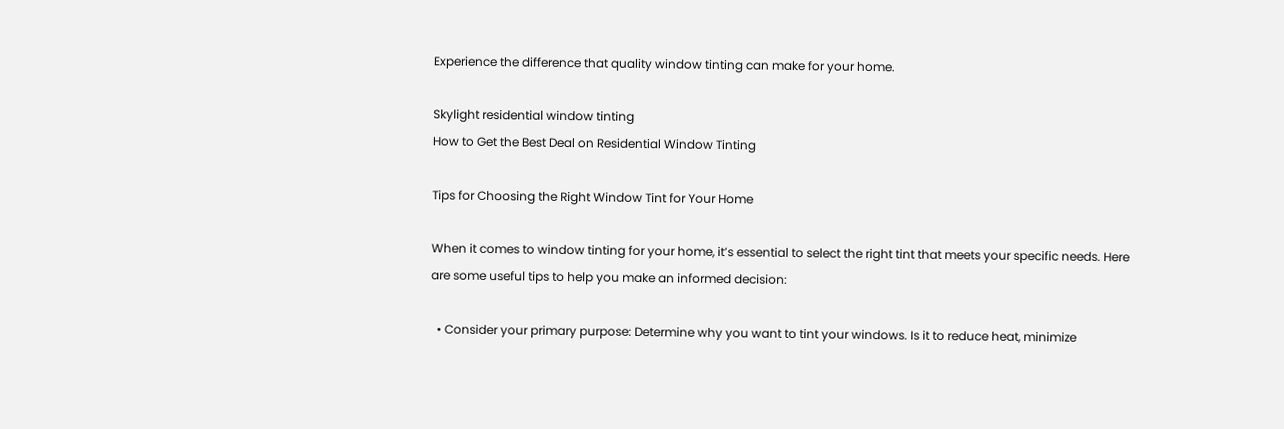Experience the difference that quality window tinting can make for your home.

Skylight residential window tinting
How to Get the Best Deal on Residential Window Tinting

Tips for Choosing the Right Window Tint for Your Home

When it comes to window tinting for your home, it’s essential to select the right tint that meets your specific needs. Here are some useful tips to help you make an informed decision:

  • Consider your primary purpose: Determine why you want to tint your windows. Is it to reduce heat, minimize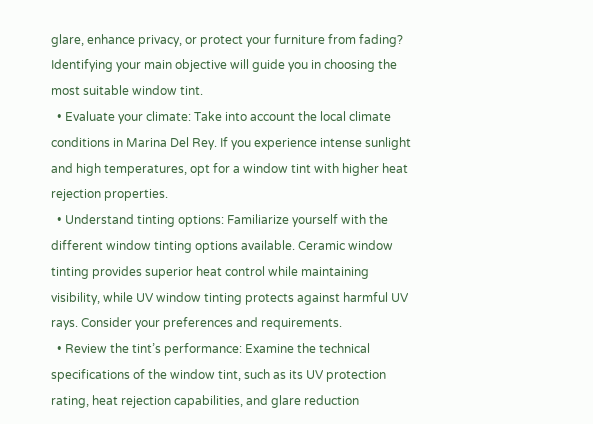glare, enhance privacy, or protect your furniture from fading? Identifying your main objective will guide you in choosing the most suitable window tint.
  • Evaluate your climate: Take into account the local climate conditions in Marina Del Rey. If you experience intense sunlight and high temperatures, opt for a window tint with higher heat rejection properties.
  • Understand tinting options: Familiarize yourself with the different window tinting options available. Ceramic window tinting provides superior heat control while maintaining visibility, while UV window tinting protects against harmful UV rays. Consider your preferences and requirements.
  • Review the tint’s performance: Examine the technical specifications of the window tint, such as its UV protection rating, heat rejection capabilities, and glare reduction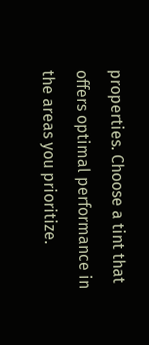properties. Choose a tint that offers optimal performance in the areas you prioritize.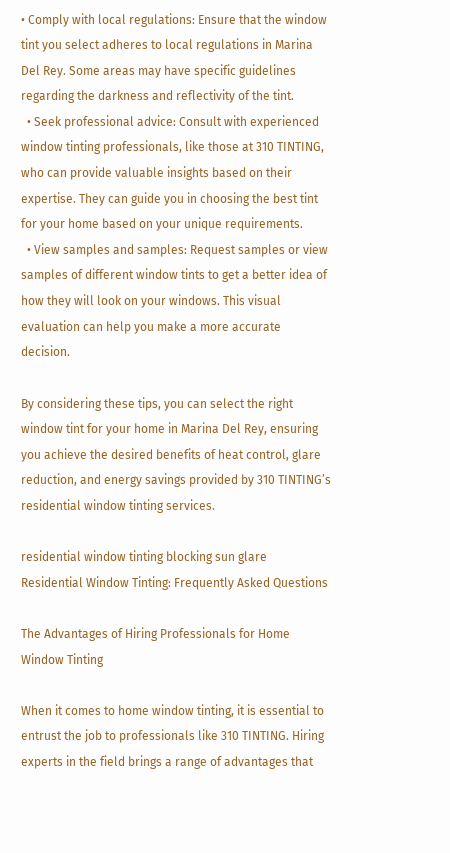• Comply with local regulations: Ensure that the window tint you select adheres to local regulations in Marina Del Rey. Some areas may have specific guidelines regarding the darkness and reflectivity of the tint.
  • Seek professional advice: Consult with experienced window tinting professionals, like those at 310 TINTING, who can provide valuable insights based on their expertise. They can guide you in choosing the best tint for your home based on your unique requirements.
  • View samples and samples: Request samples or view samples of different window tints to get a better idea of how they will look on your windows. This visual evaluation can help you make a more accurate decision.

By considering these tips, you can select the right window tint for your home in Marina Del Rey, ensuring you achieve the desired benefits of heat control, glare reduction, and energy savings provided by 310 TINTING’s residential window tinting services.

residential window tinting blocking sun glare
Residential Window Tinting: Frequently Asked Questions

The Advantages of Hiring Professionals for Home Window Tinting

When it comes to home window tinting, it is essential to entrust the job to professionals like 310 TINTING. Hiring experts in the field brings a range of advantages that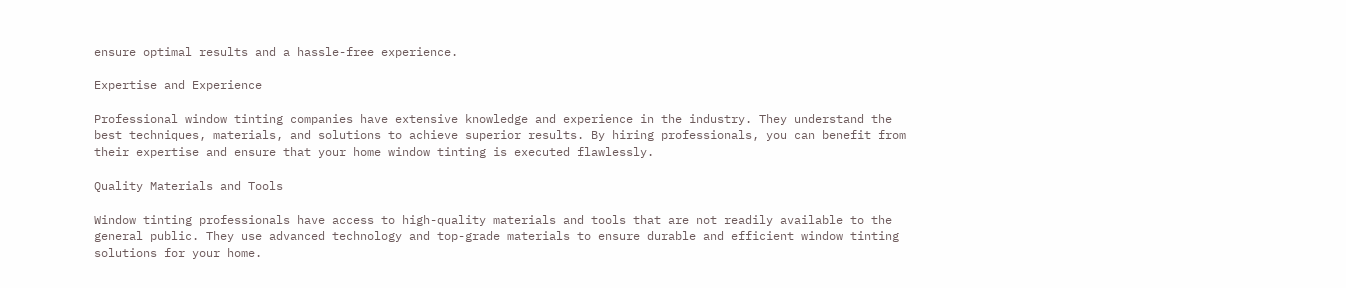ensure optimal results and a hassle-free experience.

Expertise and Experience

Professional window tinting companies have extensive knowledge and experience in the industry. They understand the best techniques, materials, and solutions to achieve superior results. By hiring professionals, you can benefit from their expertise and ensure that your home window tinting is executed flawlessly.

Quality Materials and Tools

Window tinting professionals have access to high-quality materials and tools that are not readily available to the general public. They use advanced technology and top-grade materials to ensure durable and efficient window tinting solutions for your home.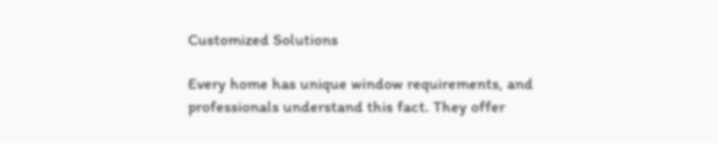Customized Solutions

Every home has unique window requirements, and professionals understand this fact. They offer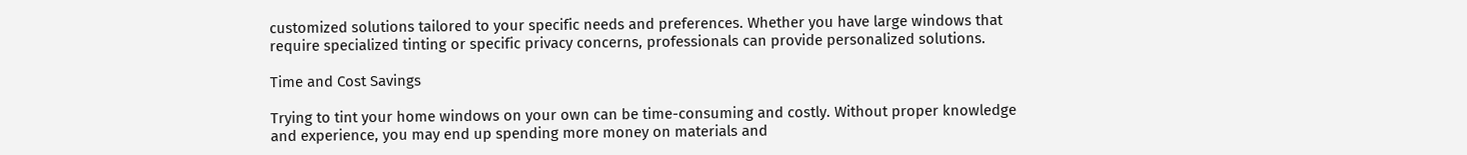customized solutions tailored to your specific needs and preferences. Whether you have large windows that require specialized tinting or specific privacy concerns, professionals can provide personalized solutions.

Time and Cost Savings

Trying to tint your home windows on your own can be time-consuming and costly. Without proper knowledge and experience, you may end up spending more money on materials and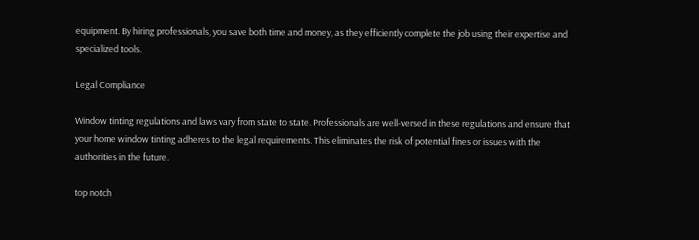equipment. By hiring professionals, you save both time and money, as they efficiently complete the job using their expertise and specialized tools.

Legal Compliance

Window tinting regulations and laws vary from state to state. Professionals are well-versed in these regulations and ensure that your home window tinting adheres to the legal requirements. This eliminates the risk of potential fines or issues with the authorities in the future.

top notch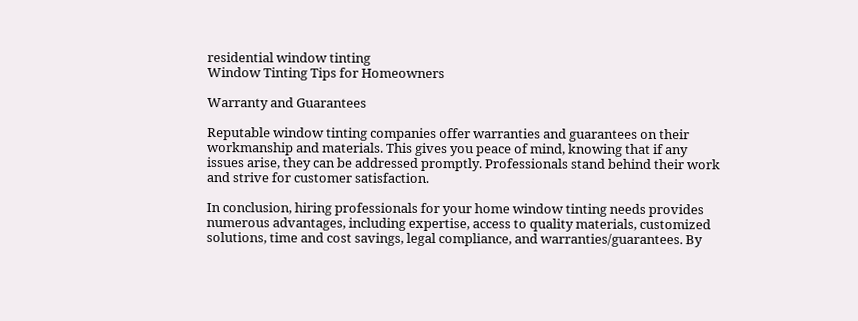residential window tinting
Window Tinting Tips for Homeowners

Warranty and Guarantees

Reputable window tinting companies offer warranties and guarantees on their workmanship and materials. This gives you peace of mind, knowing that if any issues arise, they can be addressed promptly. Professionals stand behind their work and strive for customer satisfaction.

In conclusion, hiring professionals for your home window tinting needs provides numerous advantages, including expertise, access to quality materials, customized solutions, time and cost savings, legal compliance, and warranties/guarantees. By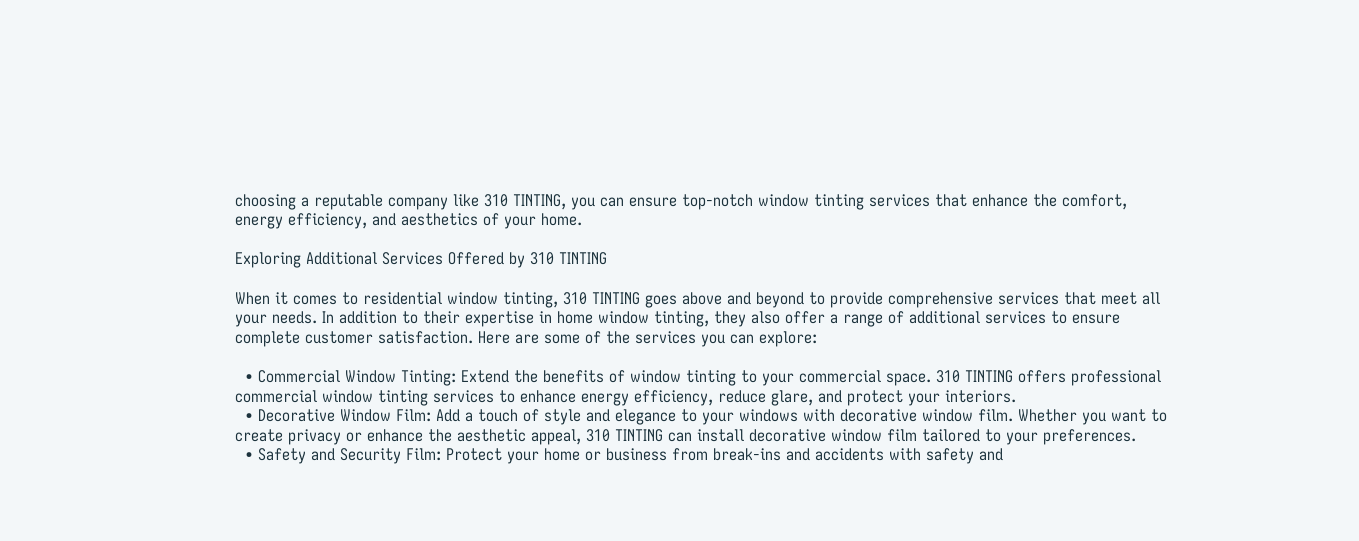choosing a reputable company like 310 TINTING, you can ensure top-notch window tinting services that enhance the comfort, energy efficiency, and aesthetics of your home.

Exploring Additional Services Offered by 310 TINTING

When it comes to residential window tinting, 310 TINTING goes above and beyond to provide comprehensive services that meet all your needs. In addition to their expertise in home window tinting, they also offer a range of additional services to ensure complete customer satisfaction. Here are some of the services you can explore:

  • Commercial Window Tinting: Extend the benefits of window tinting to your commercial space. 310 TINTING offers professional commercial window tinting services to enhance energy efficiency, reduce glare, and protect your interiors.
  • Decorative Window Film: Add a touch of style and elegance to your windows with decorative window film. Whether you want to create privacy or enhance the aesthetic appeal, 310 TINTING can install decorative window film tailored to your preferences.
  • Safety and Security Film: Protect your home or business from break-ins and accidents with safety and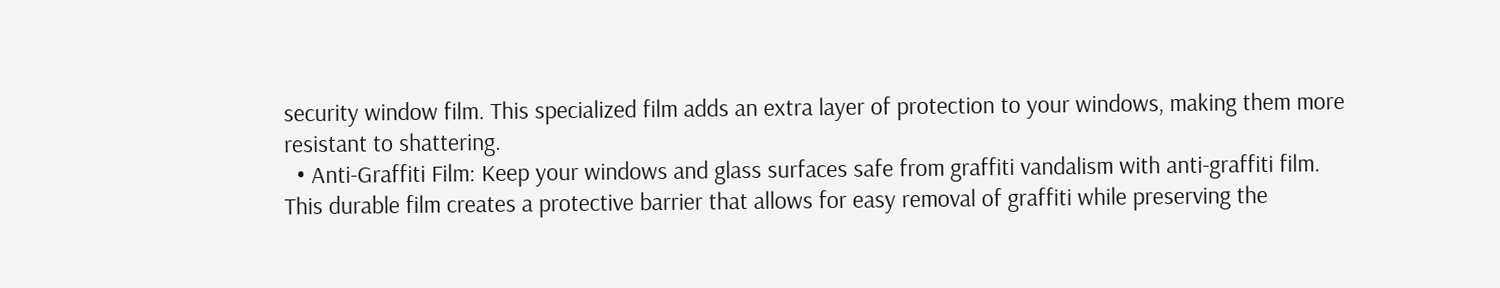security window film. This specialized film adds an extra layer of protection to your windows, making them more resistant to shattering.
  • Anti-Graffiti Film: Keep your windows and glass surfaces safe from graffiti vandalism with anti-graffiti film. This durable film creates a protective barrier that allows for easy removal of graffiti while preserving the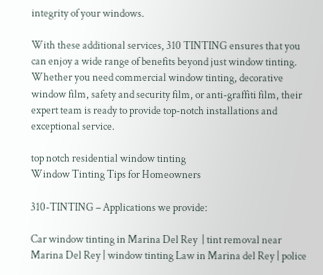integrity of your windows.

With these additional services, 310 TINTING ensures that you can enjoy a wide range of benefits beyond just window tinting. Whether you need commercial window tinting, decorative window film, safety and security film, or anti-graffiti film, their expert team is ready to provide top-notch installations and exceptional service.

top notch residential window tinting
Window Tinting Tips for Homeowners

310-TINTING – Applications we provide:

Car window tinting in Marina Del Rey  | tint removal near Marina Del Rey | window tinting Law in Marina del Rey | police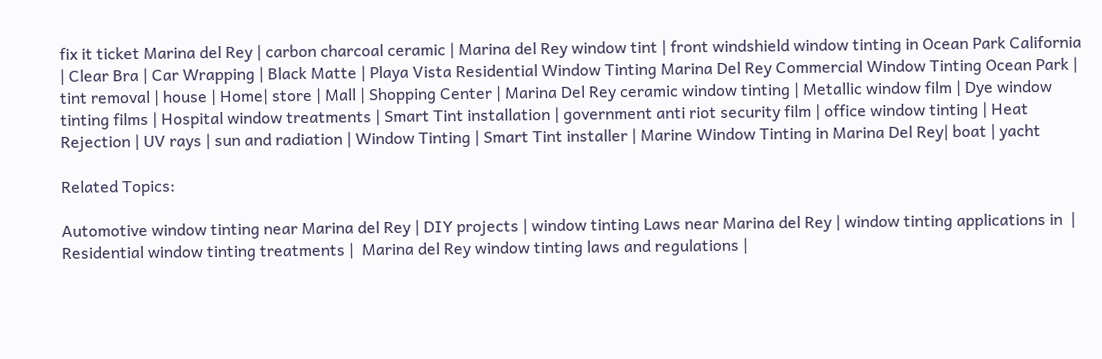fix it ticket Marina del Rey | carbon charcoal ceramic | Marina del Rey window tint | front windshield window tinting in Ocean Park California | Clear Bra | Car Wrapping | Black Matte | Playa Vista Residential Window Tinting Marina Del Rey Commercial Window Tinting Ocean Park | tint removal | house | Home| store | Mall | Shopping Center | Marina Del Rey ceramic window tinting | Metallic window film | Dye window tinting films | Hospital window treatments | Smart Tint installation | government anti riot security film | office window tinting | Heat Rejection | UV rays | sun and radiation | Window Tinting | Smart Tint installer | Marine Window Tinting in Marina Del Rey| boat | yacht

Related Topics:

Automotive window tinting near Marina del Rey | DIY projects | window tinting Laws near Marina del Rey | window tinting applications in  | Residential window tinting treatments |  Marina del Rey window tinting laws and regulations |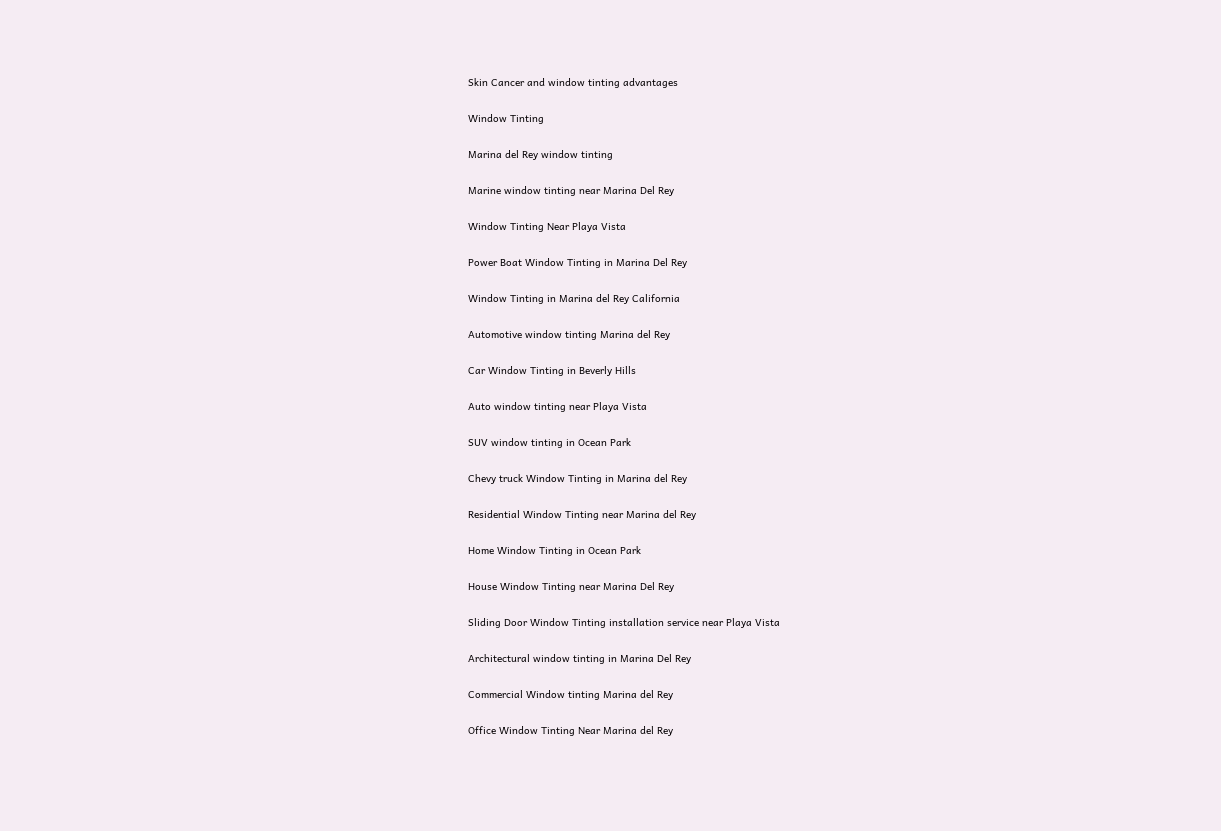Skin Cancer and window tinting advantages

Window Tinting

Marina del Rey window tinting

Marine window tinting near Marina Del Rey

Window Tinting Near Playa Vista

Power Boat Window Tinting in Marina Del Rey

Window Tinting in Marina del Rey California

Automotive window tinting Marina del Rey

Car Window Tinting in Beverly Hills

Auto window tinting near Playa Vista

SUV window tinting in Ocean Park

Chevy truck Window Tinting in Marina del Rey

Residential Window Tinting near Marina del Rey

Home Window Tinting in Ocean Park

House Window Tinting near Marina Del Rey

Sliding Door Window Tinting installation service near Playa Vista

Architectural window tinting in Marina Del Rey

Commercial Window tinting Marina del Rey

Office Window Tinting Near Marina del Rey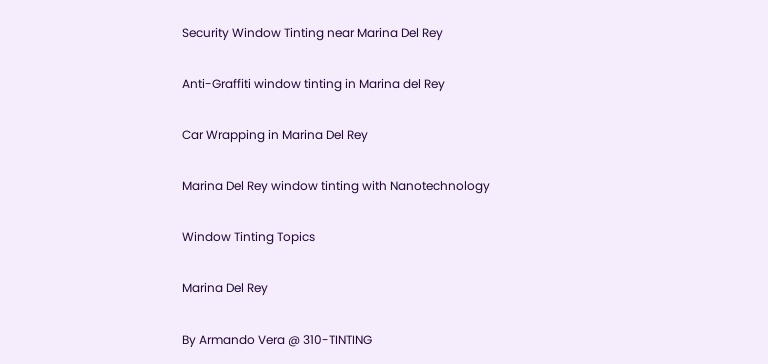Security Window Tinting near Marina Del Rey

Anti-Graffiti window tinting in Marina del Rey

Car Wrapping in Marina Del Rey

Marina Del Rey window tinting with Nanotechnology

Window Tinting Topics

Marina Del Rey

By Armando Vera @ 310-TINTING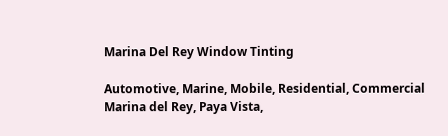Marina Del Rey Window Tinting

Automotive, Marine, Mobile, Residential, Commercial
Marina del Rey, Paya Vista,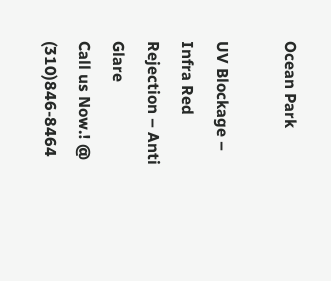Ocean Park

UV Blockage – Infra Red Rejection – Anti Glare
Call us Now.! @ (310)846-8464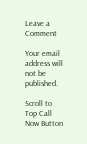Leave a Comment

Your email address will not be published.

Scroll to Top Call Now Button